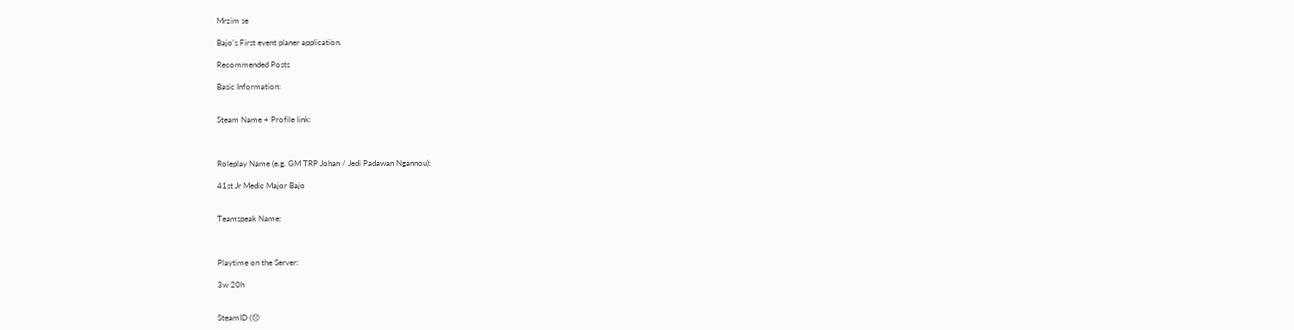Mrzim se

Bajo's First event planer application.

Recommended Posts

Basic Information:


Steam Name + Profile link:



Roleplay Name (e.g. GM TRP Johan / Jedi Padawan Ngannou):

41st Jr Medic Major Bajo


Teamspeak Name:



Playtime on the Server:

3w 20h


SteamID (😞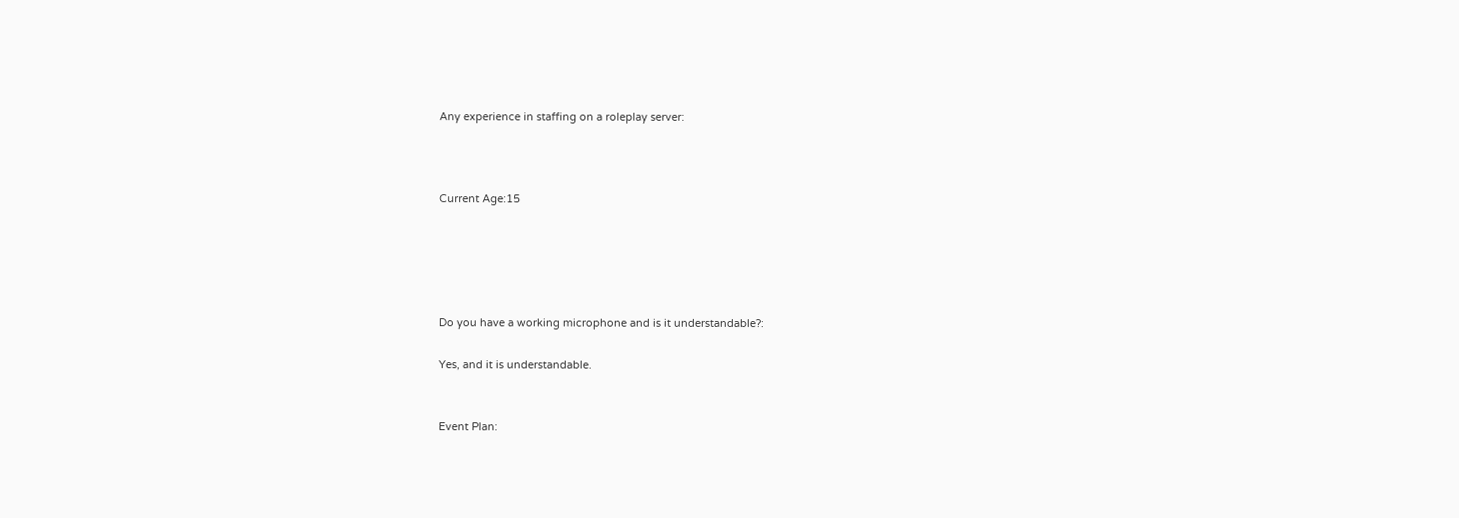Any experience in staffing on a roleplay server:



Current Age:15





Do you have a working microphone and is it understandable?:

Yes, and it is understandable.


Event Plan: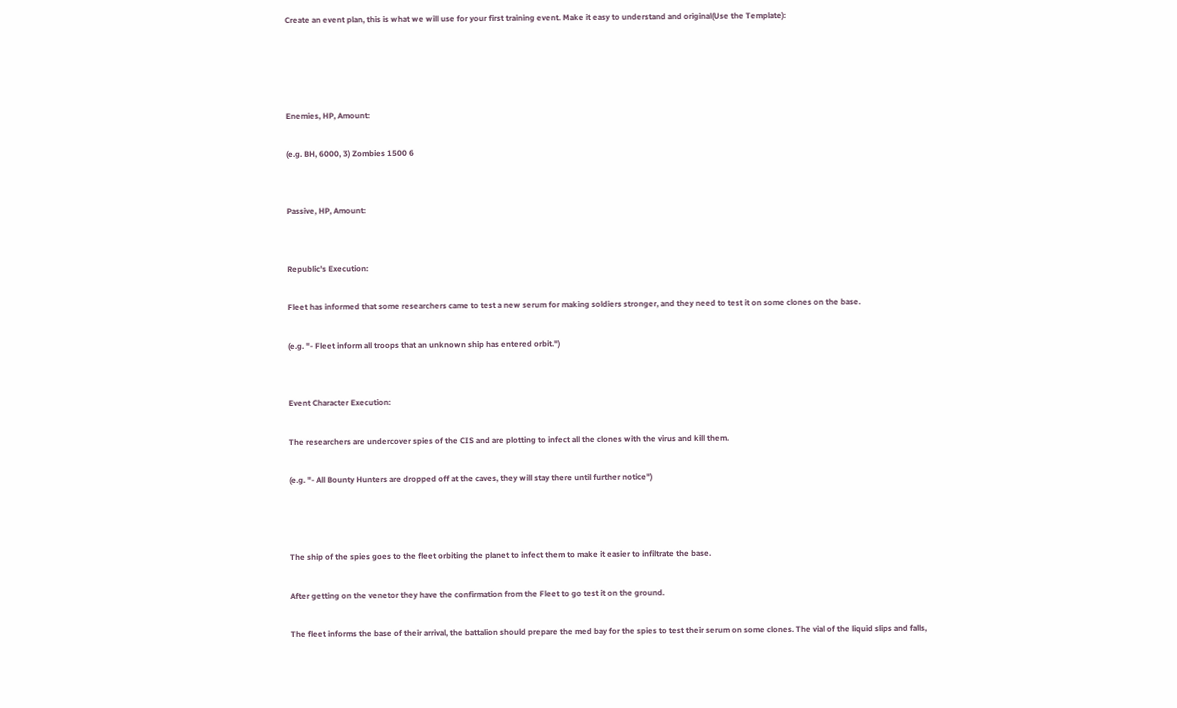Create an event plan, this is what we will use for your first training event. Make it easy to understand and original(Use the Template):




Enemies, HP, Amount:

(e.g. BH, 6000, 3) Zombies 1500 6


Passive, HP, Amount:


Republic's Execution:

Fleet has informed that some researchers came to test a new serum for making soldiers stronger, and they need to test it on some clones on the base.

(e.g. "- Fleet inform all troops that an unknown ship has entered orbit.")


Event Character Execution:

The researchers are undercover spies of the CIS and are plotting to infect all the clones with the virus and kill them.

(e.g. "- All Bounty Hunters are dropped off at the caves, they will stay there until further notice")



The ship of the spies goes to the fleet orbiting the planet to infect them to make it easier to infiltrate the base.

After getting on the venetor they have the confirmation from the Fleet to go test it on the ground.

The fleet informs the base of their arrival, the battalion should prepare the med bay for the spies to test their serum on some clones. The vial of the liquid slips and falls,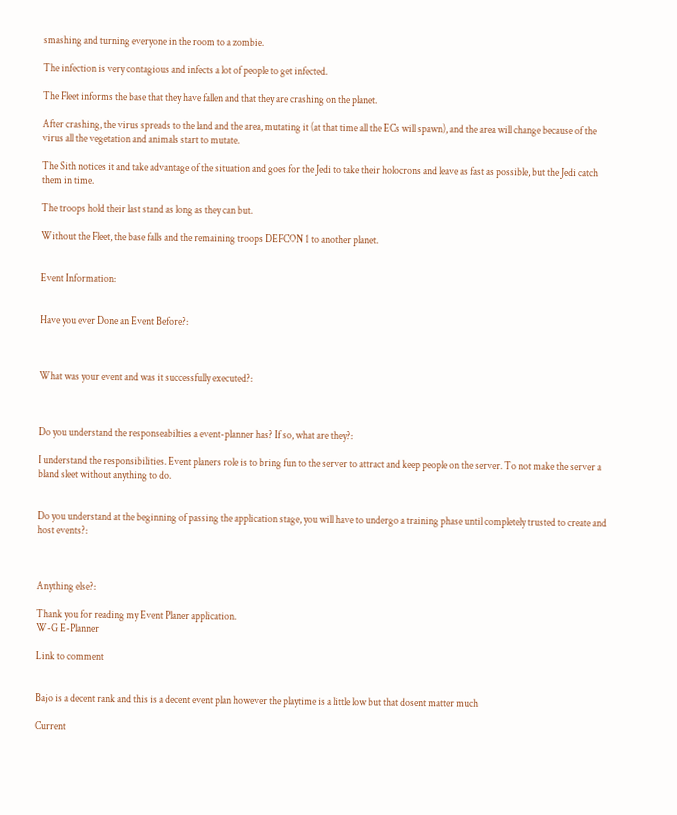smashing and turning everyone in the room to a zombie.

The infection is very contagious and infects a lot of people to get infected.

The Fleet informs the base that they have fallen and that they are crashing on the planet.

After crashing, the virus spreads to the land and the area, mutating it (at that time all the ECs will spawn), and the area will change because of the virus all the vegetation and animals start to mutate.

The Sith notices it and take advantage of the situation and goes for the Jedi to take their holocrons and leave as fast as possible, but the Jedi catch them in time.

The troops hold their last stand as long as they can but.

Without the Fleet, the base falls and the remaining troops DEFCON 1 to another planet.


Event Information:


Have you ever Done an Event Before?:



What was your event and was it successfully executed?:



Do you understand the responseabilties a event-planner has? If so, what are they?:

I understand the responsibilities. Event planers role is to bring fun to the server to attract and keep people on the server. To not make the server a bland sleet without anything to do.


Do you understand at the beginning of passing the application stage, you will have to undergo a training phase until completely trusted to create and host events?:



Anything else?:

Thank you for reading my Event Planer application.
W-G E-Planner

Link to comment


Bajo is a decent rank and this is a decent event plan however the playtime is a little low but that dosent matter much

Current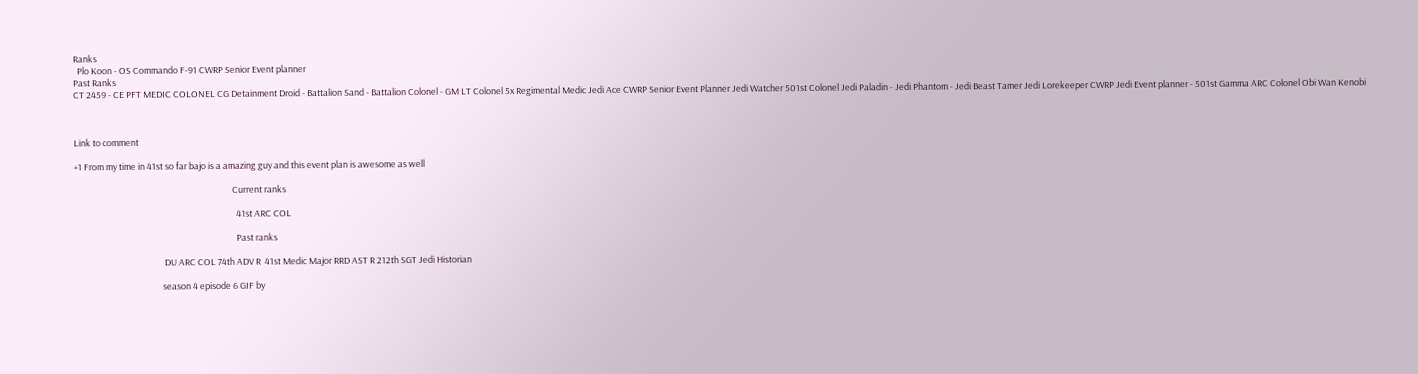Ranks
  Plo Koon - OS Commando F-91 CWRP Senior Event planner
Past Ranks
CT 2459 - CE PFT MEDIC COLONEL CG Detainment Droid - Battalion Sand - Battalion Colonel - GM LT Colonel 5x Regimental Medic Jedi Ace CWRP Senior Event Planner Jedi Watcher 501st Colonel Jedi Paladin - Jedi Phantom - Jedi Beast Tamer Jedi Lorekeeper CWRP Jedi Event planner - 501st Gamma ARC Colonel Obi Wan Kenobi



Link to comment

+1 From my time in 41st so far bajo is a amazing guy and this event plan is awesome as well

                                                                               Current ranks

                                                                                 41st ARC COL

                                                                                 Past ranks

                                             DU ARC COL 74th ADV R  41st Medic Major RRD AST R 212th SGT Jedi Historian

                                            season 4 episode 6 GIF by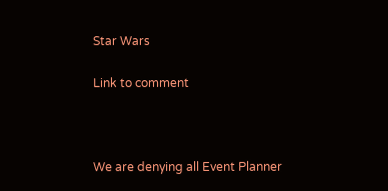Star Wars

Link to comment



We are denying all Event Planner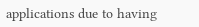applications due to having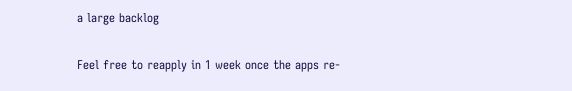a large backlog

Feel free to reapply in 1 week once the apps re-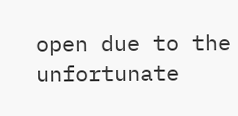open due to the unfortunate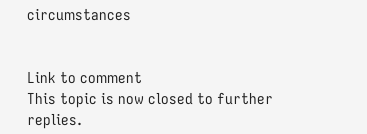circumstances


Link to comment
This topic is now closed to further replies.